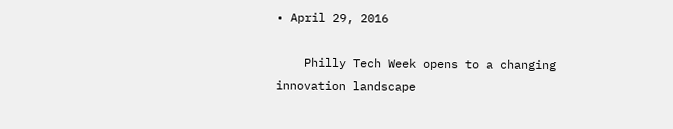• April 29, 2016

    Philly Tech Week opens to a changing innovation landscape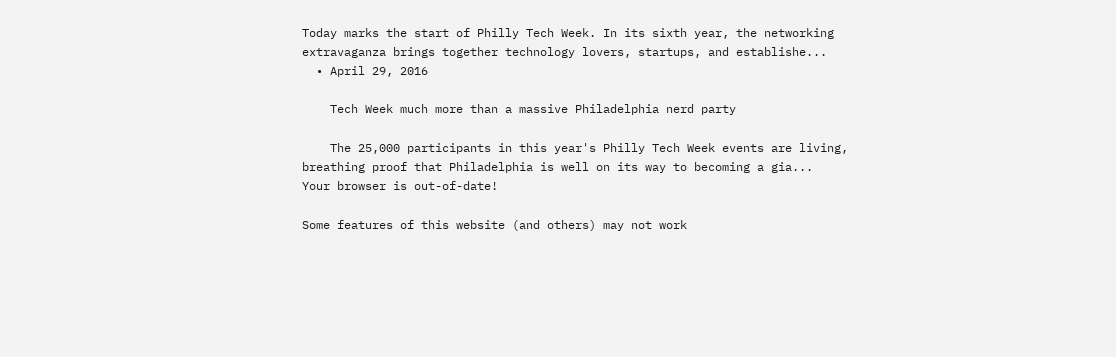Today marks the start of Philly Tech Week. In its sixth year, the networking extravaganza brings together technology lovers, startups, and establishe...
  • April 29, 2016

    Tech Week much more than a massive Philadelphia nerd party

    The 25,000 participants in this year's Philly Tech Week events are living, breathing proof that Philadelphia is well on its way to becoming a gia...
Your browser is out-of-date!

Some features of this website (and others) may not work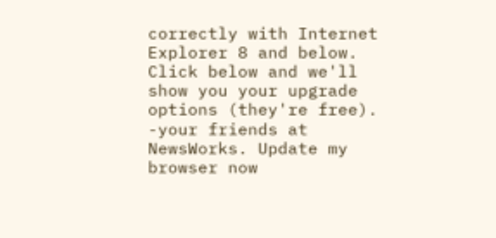correctly with Internet Explorer 8 and below. Click below and we'll show you your upgrade options (they're free). -your friends at NewsWorks. Update my browser now